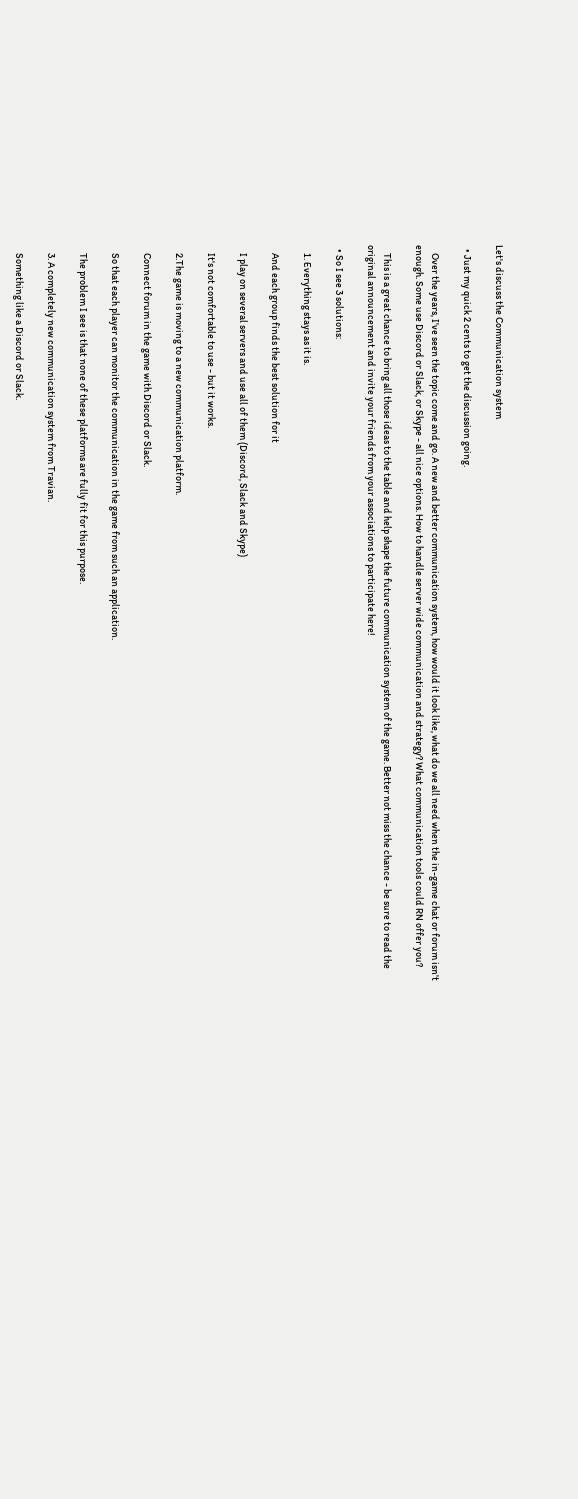Let's discuss the Communication system

  • Just my quick 2 cents to get the discussion going.

    Over the years, I've seen the topic come and go. A new and better communication system, how would it look like, what do we all need when the in-game chat or forum isn't enough. Some use Discord or Slack, or Skype - all nice options. How to handle server wide communication and strategy? What communication tools could RN offer you?

    This is a great chance to bring all those ideas to the table and help shape the future communication system of the game. Better not miss the chance - be sure to read the original announcement and invite your friends from your associations to participate here!

  • So I see 3 solutions:

    1. Everything stays as it is.

    And each group finds the best solution for it

    I play on several servers and use all of them (Discord, Slack and Skype)

    It's not comfortable to use - but it works.

    2.The game is moving to a new communication platform.

    Connect forum in the game with Discord or Slack.

    So that each player can monitor the communication in the game from such an application.

    The problem I see is that none of these platforms are fully fit for this purpose.

    3. A completely new communication system from Travian.

    Something like a Discord or Slack.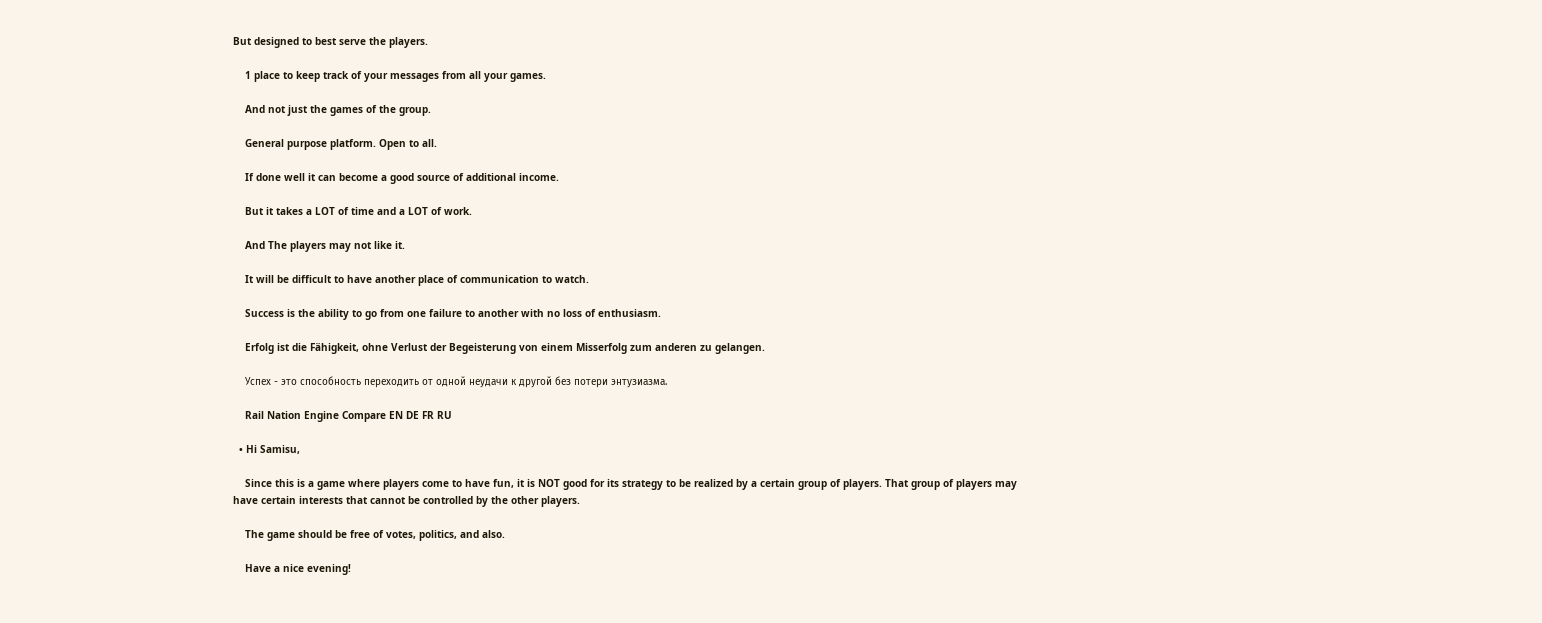But designed to best serve the players.

    1 place to keep track of your messages from all your games.

    And not just the games of the group.

    General purpose platform. Open to all.

    If done well it can become a good source of additional income.

    But it takes a LOT of time and a LOT of work.

    And The players may not like it.

    It will be difficult to have another place of communication to watch.

    Success is the ability to go from one failure to another with no loss of enthusiasm.

    Erfolg ist die Fähigkeit, ohne Verlust der Begeisterung von einem Misserfolg zum anderen zu gelangen.

    Успех - это способность переходить от одной неудачи к другой без потери энтузиазма.

    Rail Nation Engine Compare EN DE FR RU

  • Hi Samisu,

    Since this is a game where players come to have fun, it is NOT good for its strategy to be realized by a certain group of players. That group of players may have certain interests that cannot be controlled by the other players.

    The game should be free of votes, politics, and also.

    Have a nice evening!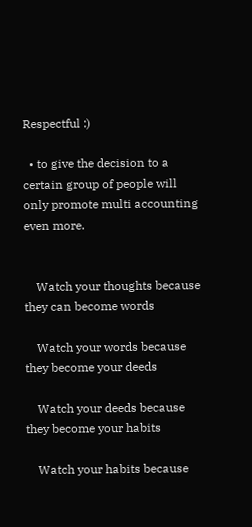Respectful :)

  • to give the decision to a certain group of people will only promote multi accounting even more.


    Watch your thoughts because they can become words

    Watch your words because they become your deeds

    Watch your deeds because they become your habits

    Watch your habits because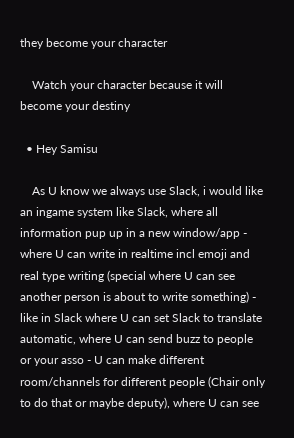they become your character

    Watch your character because it will become your destiny

  • Hey Samisu

    As U know we always use Slack, i would like an ingame system like Slack, where all information pup up in a new window/app - where U can write in realtime incl emoji and real type writing (special where U can see another person is about to write something) - like in Slack where U can set Slack to translate automatic, where U can send buzz to people or your asso - U can make different room/channels for different people (Chair only to do that or maybe deputy), where U can see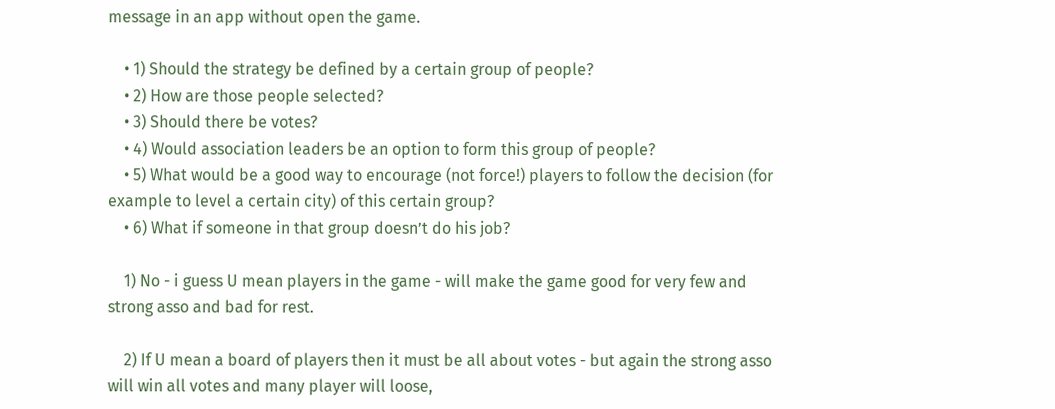message in an app without open the game.

    • 1) Should the strategy be defined by a certain group of people?
    • 2) How are those people selected?
    • 3) Should there be votes?
    • 4) Would association leaders be an option to form this group of people?
    • 5) What would be a good way to encourage (not force!) players to follow the decision (for example to level a certain city) of this certain group?
    • 6) What if someone in that group doesn’t do his job?

    1) No - i guess U mean players in the game - will make the game good for very few and strong asso and bad for rest.

    2) If U mean a board of players then it must be all about votes - but again the strong asso will win all votes and many player will loose,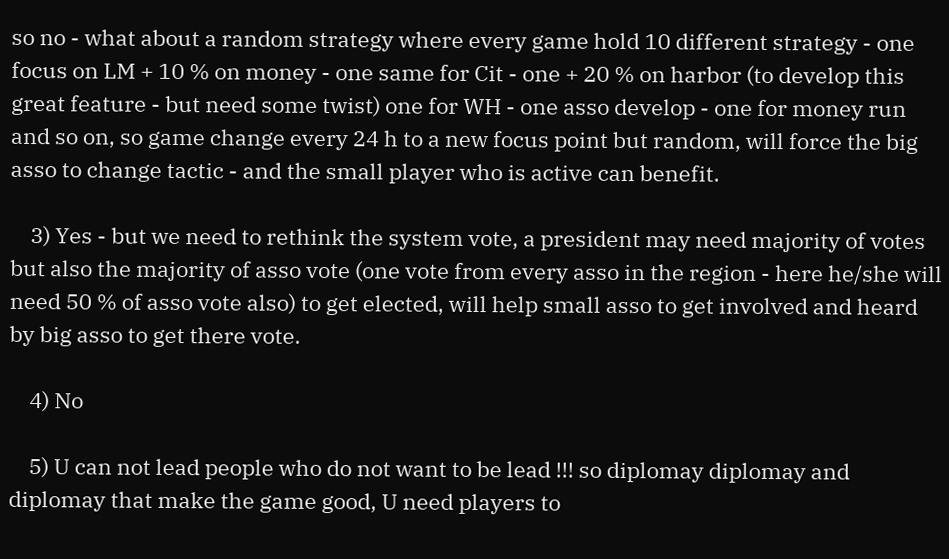so no - what about a random strategy where every game hold 10 different strategy - one focus on LM + 10 % on money - one same for Cit - one + 20 % on harbor (to develop this great feature - but need some twist) one for WH - one asso develop - one for money run and so on, so game change every 24 h to a new focus point but random, will force the big asso to change tactic - and the small player who is active can benefit.

    3) Yes - but we need to rethink the system vote, a president may need majority of votes but also the majority of asso vote (one vote from every asso in the region - here he/she will need 50 % of asso vote also) to get elected, will help small asso to get involved and heard by big asso to get there vote.

    4) No

    5) U can not lead people who do not want to be lead !!! so diplomay diplomay and diplomay that make the game good, U need players to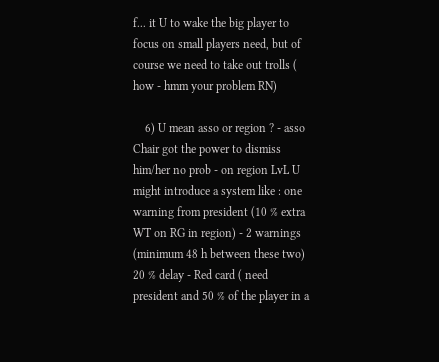f... it U to wake the big player to focus on small players need, but of course we need to take out trolls ( how - hmm your problem RN)

    6) U mean asso or region ? - asso Chair got the power to dismiss him/her no prob - on region LvL U might introduce a system like : one warning from president (10 % extra WT on RG in region) - 2 warnings (minimum 48 h between these two) 20 % delay - Red card ( need president and 50 % of the player in a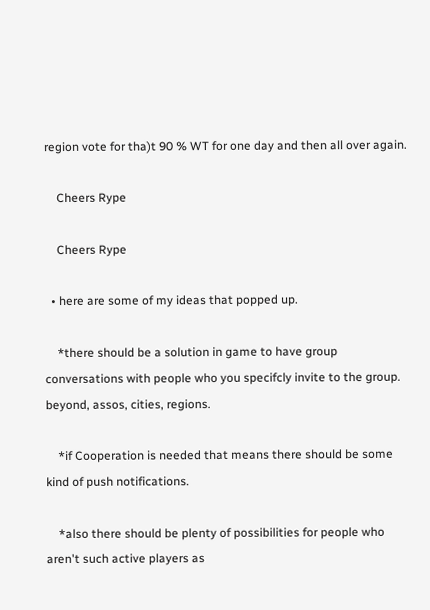region vote for tha)t 90 % WT for one day and then all over again.

    Cheers Rype

    Cheers Rype

  • here are some of my ideas that popped up.

    *there should be a solution in game to have group conversations with people who you specifcly invite to the group. beyond, assos, cities, regions.

    *if Cooperation is needed that means there should be some kind of push notifications.

    *also there should be plenty of possibilities for people who aren't such active players as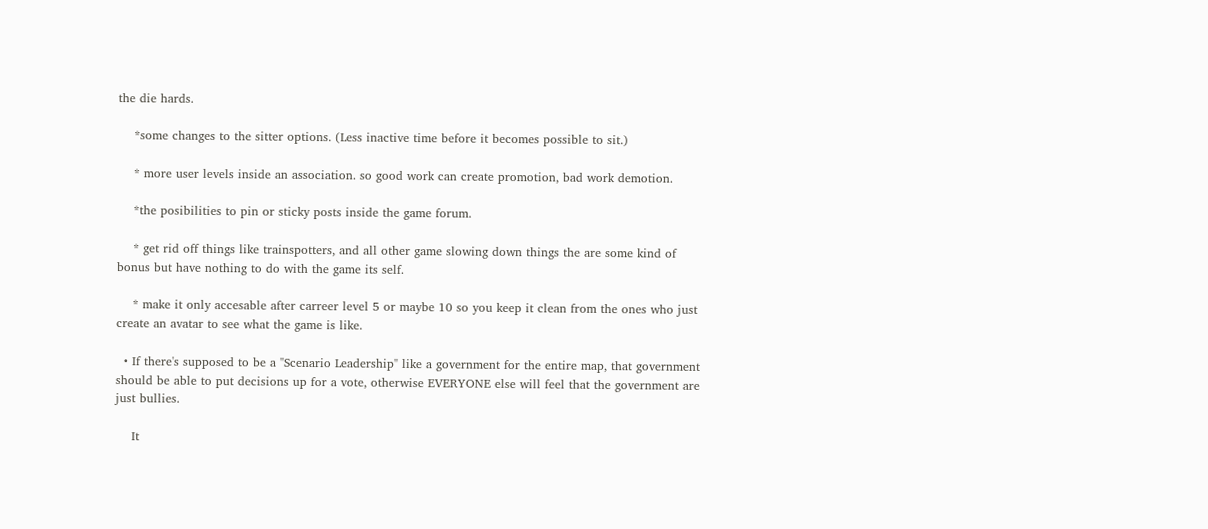the die hards.

    *some changes to the sitter options. (Less inactive time before it becomes possible to sit.)

    * more user levels inside an association. so good work can create promotion, bad work demotion.

    *the posibilities to pin or sticky posts inside the game forum.

    * get rid off things like trainspotters, and all other game slowing down things the are some kind of bonus but have nothing to do with the game its self.

    * make it only accesable after carreer level 5 or maybe 10 so you keep it clean from the ones who just create an avatar to see what the game is like.

  • If there's supposed to be a "Scenario Leadership" like a government for the entire map, that government should be able to put decisions up for a vote, otherwise EVERYONE else will feel that the government are just bullies.

    It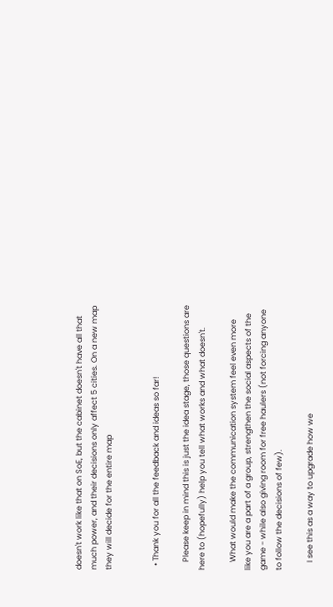doesn't work like that on SoE, but the cabinet doesn't have all that much power, and their decisions only affect 5 cities. On a new map they will decide for the entire map


  • Thank you for all the feedback and ideas so far!

    Please keep in mind this is just the idea stage, those questions are here to (hopefully) help you tell what works and what doesn't.

    What would make the communication system feel even more like you are a part of a group, strengthen the social aspects of the game - while also giving room for free haulers (not forcing anyone to follow the decisions of few).

    I see this as a way to upgrade how we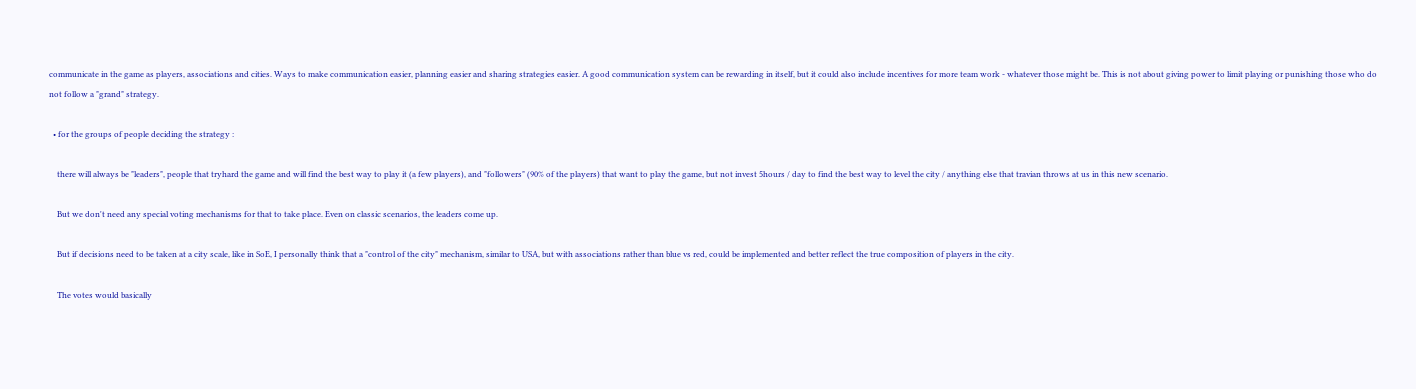communicate in the game as players, associations and cities. Ways to make communication easier, planning easier and sharing strategies easier. A good communication system can be rewarding in itself, but it could also include incentives for more team work - whatever those might be. This is not about giving power to limit playing or punishing those who do not follow a "grand" strategy.

  • for the groups of people deciding the strategy :

    there will always be "leaders", people that tryhard the game and will find the best way to play it (a few players), and "followers" (90% of the players) that want to play the game, but not invest 5hours / day to find the best way to level the city / anything else that travian throws at us in this new scenario.

    But we don't need any special voting mechanisms for that to take place. Even on classic scenarios, the leaders come up.

    But if decisions need to be taken at a city scale, like in SoE, I personally think that a "control of the city" mechanism, similar to USA, but with associations rather than blue vs red, could be implemented and better reflect the true composition of players in the city.

    The votes would basically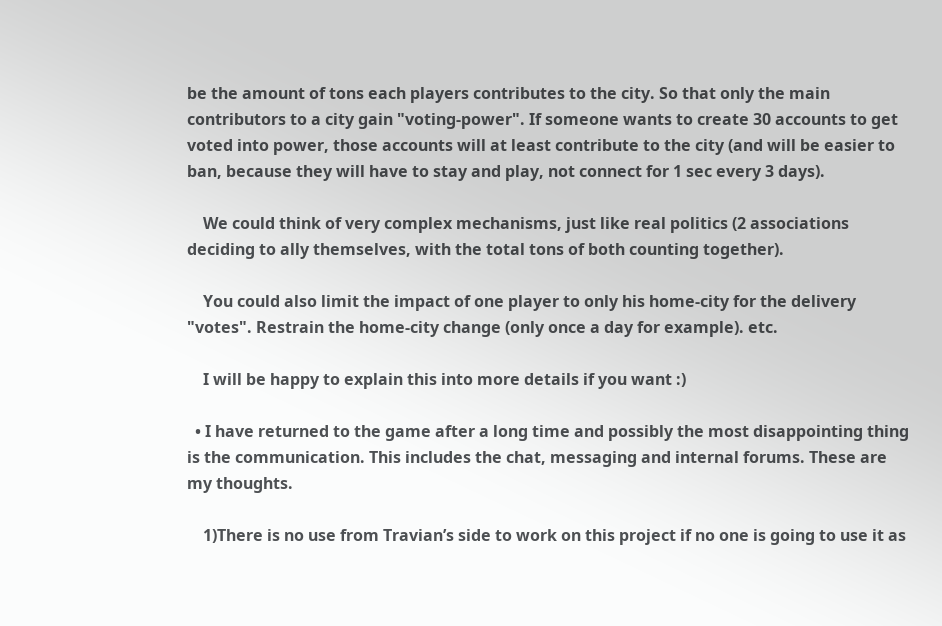be the amount of tons each players contributes to the city. So that only the main contributors to a city gain "voting-power". If someone wants to create 30 accounts to get voted into power, those accounts will at least contribute to the city (and will be easier to ban, because they will have to stay and play, not connect for 1 sec every 3 days).

    We could think of very complex mechanisms, just like real politics (2 associations deciding to ally themselves, with the total tons of both counting together).

    You could also limit the impact of one player to only his home-city for the delivery "votes". Restrain the home-city change (only once a day for example). etc.

    I will be happy to explain this into more details if you want :)

  • I have returned to the game after a long time and possibly the most disappointing thing is the communication. This includes the chat, messaging and internal forums. These are my thoughts.

    1)There is no use from Travian’s side to work on this project if no one is going to use it as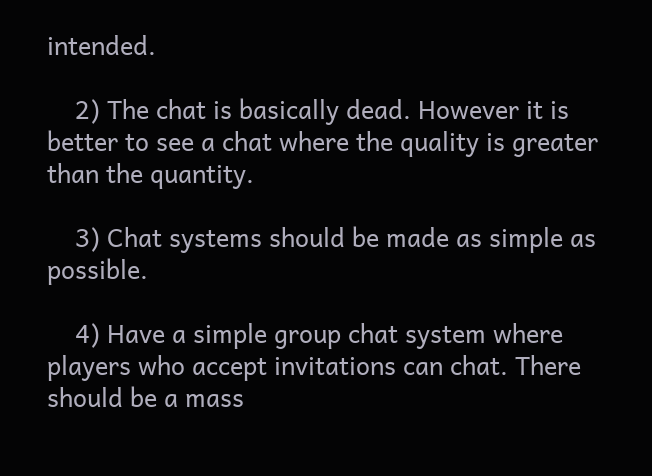intended.

    2) The chat is basically dead. However it is better to see a chat where the quality is greater than the quantity.

    3) Chat systems should be made as simple as possible.

    4) Have a simple group chat system where players who accept invitations can chat. There should be a mass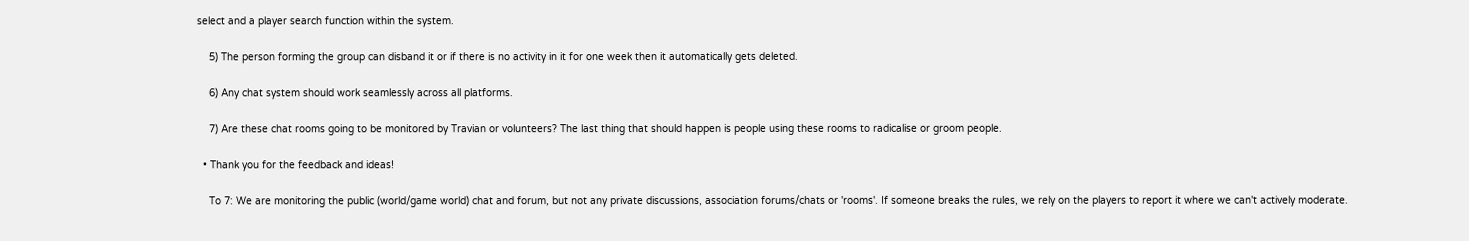select and a player search function within the system.

    5) The person forming the group can disband it or if there is no activity in it for one week then it automatically gets deleted.

    6) Any chat system should work seamlessly across all platforms.

    7) Are these chat rooms going to be monitored by Travian or volunteers? The last thing that should happen is people using these rooms to radicalise or groom people.

  • Thank you for the feedback and ideas!

    To 7: We are monitoring the public (world/game world) chat and forum, but not any private discussions, association forums/chats or 'rooms'. If someone breaks the rules, we rely on the players to report it where we can't actively moderate.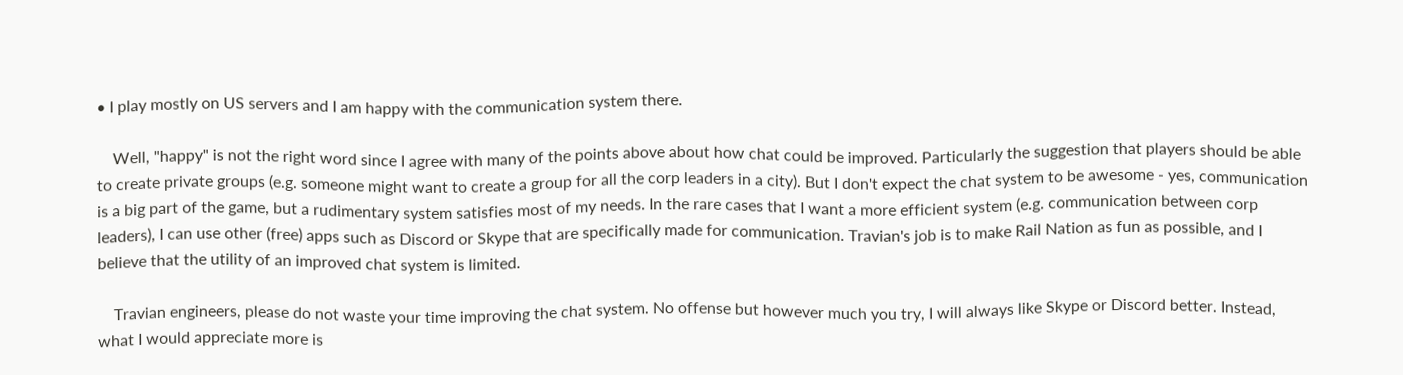• I play mostly on US servers and I am happy with the communication system there.

    Well, "happy" is not the right word since I agree with many of the points above about how chat could be improved. Particularly the suggestion that players should be able to create private groups (e.g. someone might want to create a group for all the corp leaders in a city). But I don't expect the chat system to be awesome - yes, communication is a big part of the game, but a rudimentary system satisfies most of my needs. In the rare cases that I want a more efficient system (e.g. communication between corp leaders), I can use other (free) apps such as Discord or Skype that are specifically made for communication. Travian's job is to make Rail Nation as fun as possible, and I believe that the utility of an improved chat system is limited.

    Travian engineers, please do not waste your time improving the chat system. No offense but however much you try, I will always like Skype or Discord better. Instead, what I would appreciate more is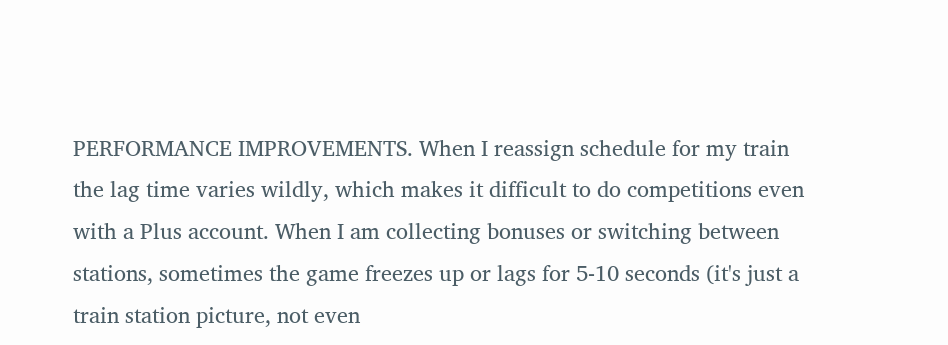PERFORMANCE IMPROVEMENTS. When I reassign schedule for my train the lag time varies wildly, which makes it difficult to do competitions even with a Plus account. When I am collecting bonuses or switching between stations, sometimes the game freezes up or lags for 5-10 seconds (it's just a train station picture, not even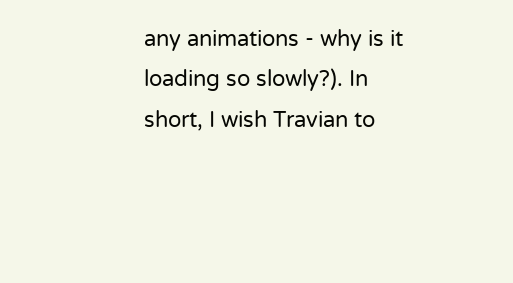any animations - why is it loading so slowly?). In short, I wish Travian to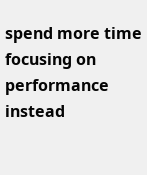spend more time focusing on performance instead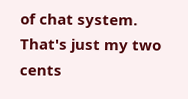of chat system. That's just my two cents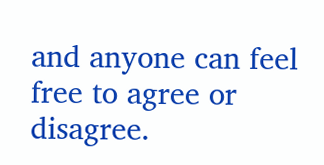and anyone can feel free to agree or disagree.